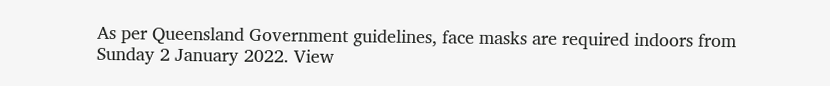As per Queensland Government guidelines, face masks are required indoors from Sunday 2 January 2022. View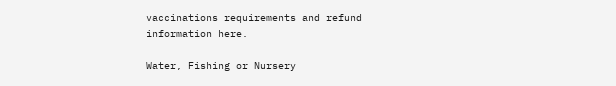vaccinations requirements and refund information here.

Water, Fishing or Nursery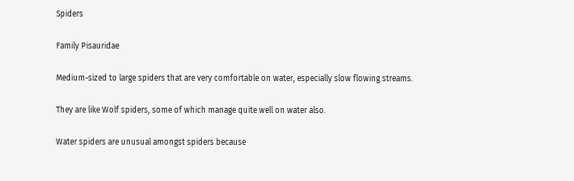Spiders

Family Pisauridae

Medium-sized to large spiders that are very comfortable on water, especially slow flowing streams.

They are like Wolf spiders, some of which manage quite well on water also.

Water spiders are unusual amongst spiders because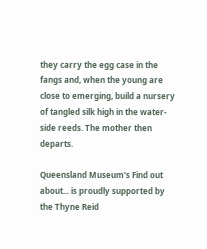they carry the egg case in the fangs and, when the young are close to emerging, build a nursery of tangled silk high in the water-side reeds. The mother then departs.

Queensland Museum's Find out about... is proudly supported by the Thyne Reid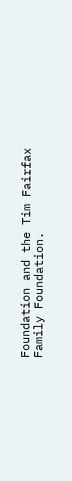Foundation and the Tim Fairfax Family Foundation.